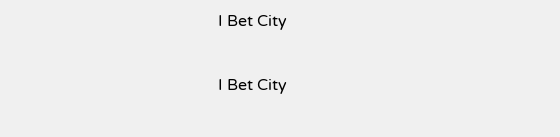I Bet City

I Bet City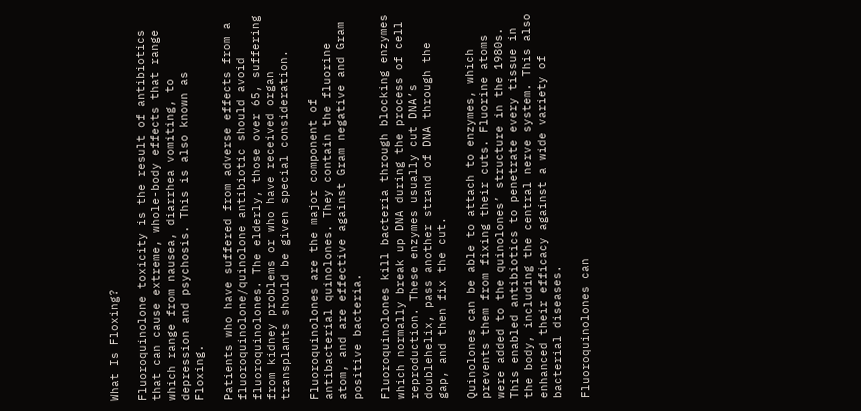What Is Floxing?

Fluoroquinolone toxicity is the result of antibiotics that can cause extreme, whole-body effects that range which range from nausea, diarrhea vomiting, to depression and psychosis. This is also known as Floxing.

Patients who have suffered from adverse effects from a fluoroquinolone/quinolone antibiotic should avoid fluoroquinolones. The elderly, those over 65, suffering from kidney problems or who have received organ transplants should be given special consideration.

Fluoroquinolones are the major component of antibacterial quinolones. They contain the fluorine atom, and are effective against Gram negative and Gram positive bacteria.

Fluoroquinolones kill bacteria through blocking enzymes which normally break up DNA during the process of cell reproduction. These enzymes usually cut DNA’s doublehelix, pass another strand of DNA through the gap, and then fix the cut.

Quinolones can be able to attach to enzymes, which prevents them from fixing their cuts. Fluorine atoms were added to the quinolones’ structure in the 1980s. This enabled antibiotics to penetrate every tissue in the body, including the central nerve system. This also enhanced their efficacy against a wide variety of bacterial diseases.

Fluoroquinolones can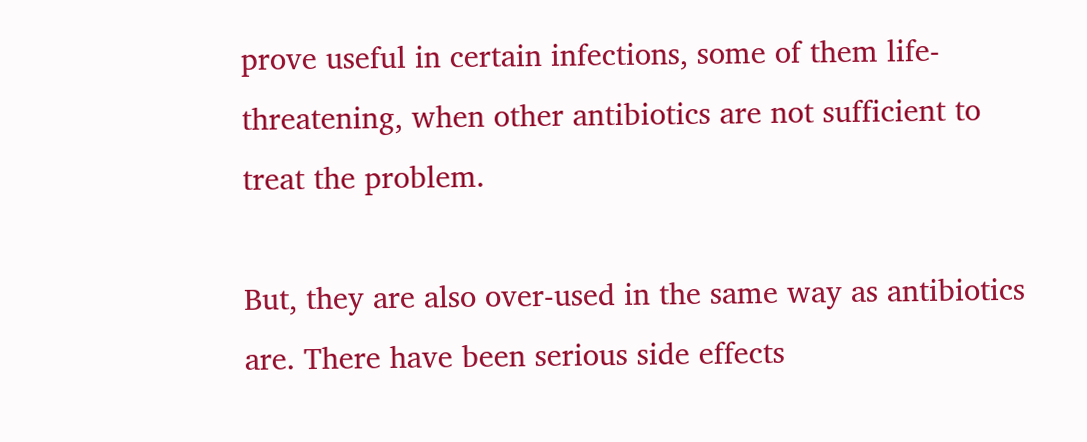prove useful in certain infections, some of them life-threatening, when other antibiotics are not sufficient to treat the problem.

But, they are also over-used in the same way as antibiotics are. There have been serious side effects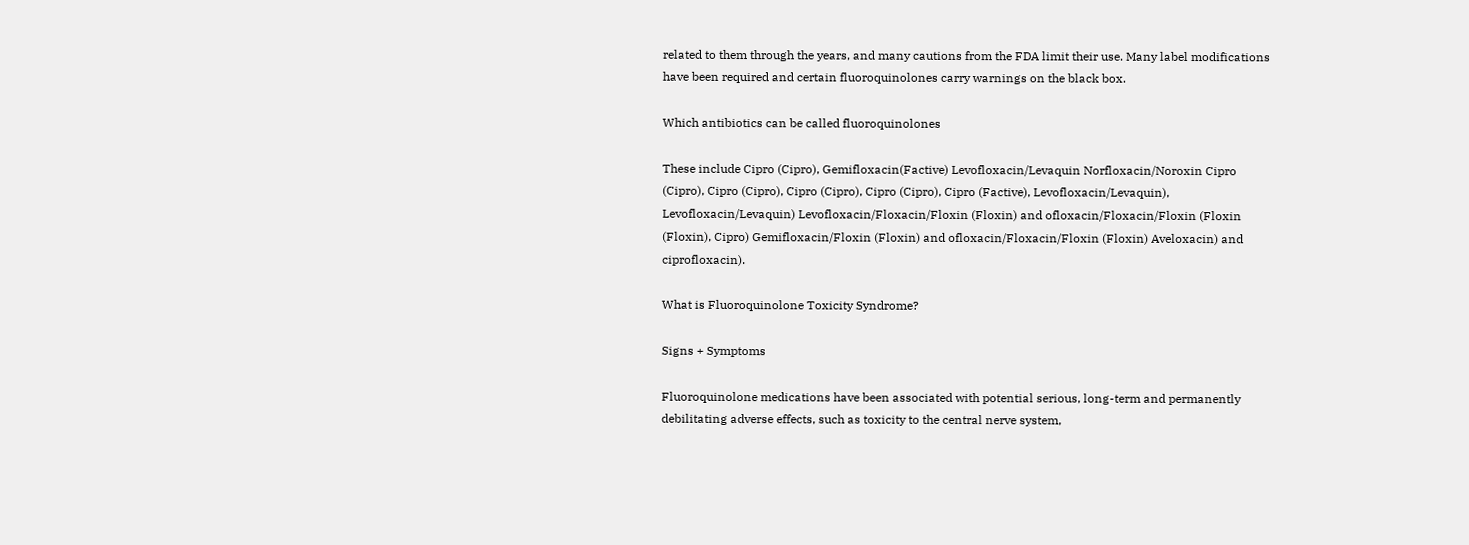related to them through the years, and many cautions from the FDA limit their use. Many label modifications have been required and certain fluoroquinolones carry warnings on the black box.

Which antibiotics can be called fluoroquinolones

These include Cipro (Cipro), Gemifloxacin(Factive) Levofloxacin/Levaquin Norfloxacin/Noroxin Cipro (Cipro), Cipro (Cipro), Cipro (Cipro), Cipro (Cipro), Cipro (Factive), Levofloxacin/Levaquin), Levofloxacin/Levaquin) Levofloxacin/Floxacin/Floxin (Floxin) and ofloxacin/Floxacin/Floxin (Floxin (Floxin), Cipro) Gemifloxacin/Floxin (Floxin) and ofloxacin/Floxacin/Floxin (Floxin) Aveloxacin) and ciprofloxacin).

What is Fluoroquinolone Toxicity Syndrome?

Signs + Symptoms

Fluoroquinolone medications have been associated with potential serious, long-term and permanently debilitating adverse effects, such as toxicity to the central nerve system,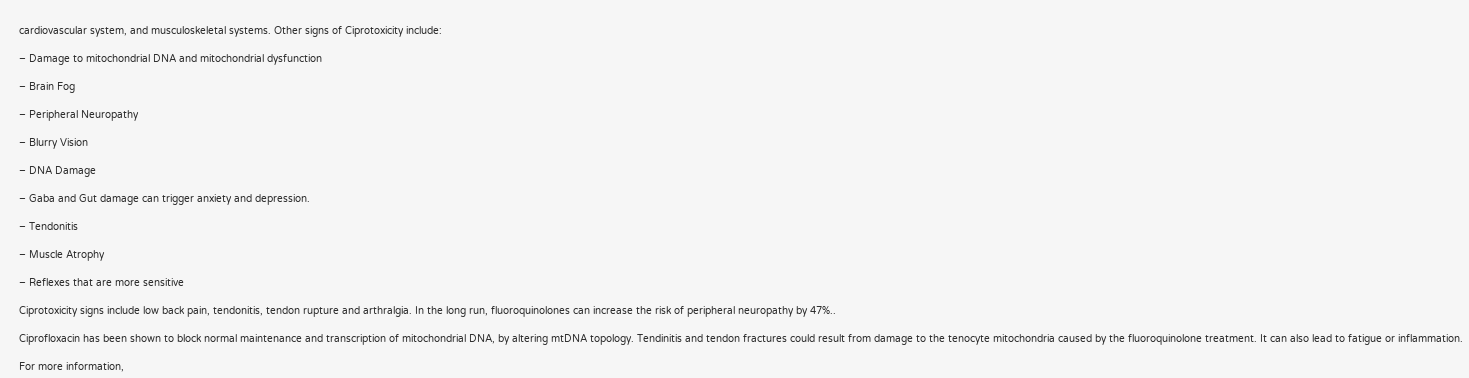cardiovascular system, and musculoskeletal systems. Other signs of Ciprotoxicity include:

– Damage to mitochondrial DNA and mitochondrial dysfunction

– Brain Fog

– Peripheral Neuropathy

– Blurry Vision

– DNA Damage

– Gaba and Gut damage can trigger anxiety and depression.

– Tendonitis

– Muscle Atrophy

– Reflexes that are more sensitive

Ciprotoxicity signs include low back pain, tendonitis, tendon rupture and arthralgia. In the long run, fluoroquinolones can increase the risk of peripheral neuropathy by 47%..

Ciprofloxacin has been shown to block normal maintenance and transcription of mitochondrial DNA, by altering mtDNA topology. Tendinitis and tendon fractures could result from damage to the tenocyte mitochondria caused by the fluoroquinolone treatment. It can also lead to fatigue or inflammation.

For more information,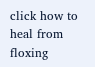click how to heal from floxing